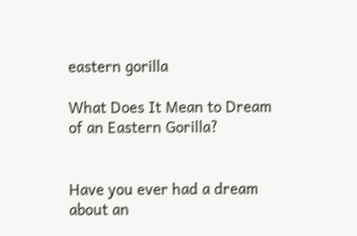eastern gorilla

What Does It Mean to Dream of an Eastern Gorilla?


Have you ever had a dream about an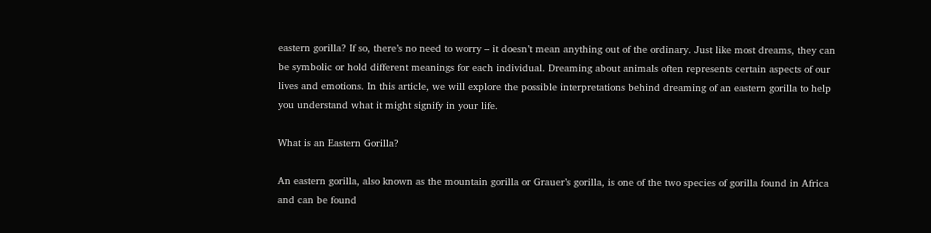eastern gorilla? If so, there’s no need to worry – it doesn’t mean anything out of the ordinary. Just like most dreams, they can be symbolic or hold different meanings for each individual. Dreaming about animals often represents certain aspects of our lives and emotions. In this article, we will explore the possible interpretations behind dreaming of an eastern gorilla to help you understand what it might signify in your life.

What is an Eastern Gorilla?

An eastern gorilla, also known as the mountain gorilla or Grauer’s gorilla, is one of the two species of gorilla found in Africa and can be found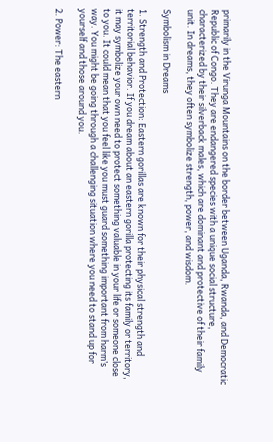primarily in the Virunga Mountains on the border between Uganda, Rwanda, and Democratic Republic of Congo. They are endangered species with a unique social structure, characterized by their silverback males, which are dominant and protective of their family unit. In dreams, they often symbolize strength, power, and wisdom.

Symbolism in Dreams

1. Strength and Protection: Eastern gorillas are known for their physical strength and territorial behavior. If you dream about an eastern gorilla protecting its family or territory, it may symbolize your own need to protect something valuable in your life or someone close to you. It could mean that you feel like you must guard something important from harm’s way. You might be going through a challenging situation where you need to stand up for yourself and those around you.

2. Power: The eastern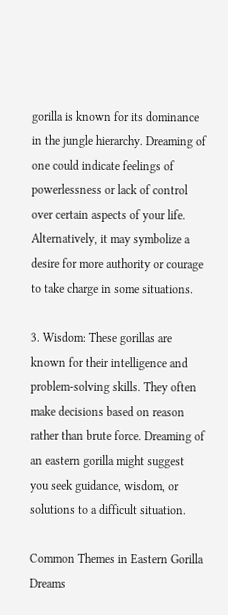gorilla is known for its dominance in the jungle hierarchy. Dreaming of one could indicate feelings of powerlessness or lack of control over certain aspects of your life. Alternatively, it may symbolize a desire for more authority or courage to take charge in some situations.

3. Wisdom: These gorillas are known for their intelligence and problem-solving skills. They often make decisions based on reason rather than brute force. Dreaming of an eastern gorilla might suggest you seek guidance, wisdom, or solutions to a difficult situation.

Common Themes in Eastern Gorilla Dreams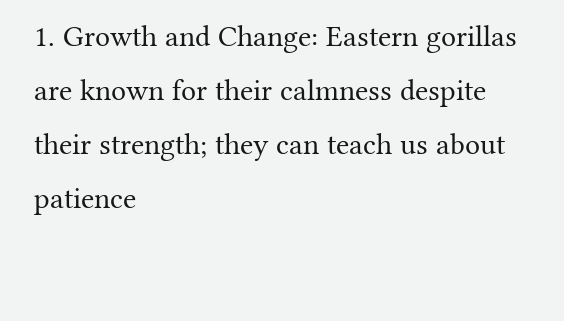1. Growth and Change: Eastern gorillas are known for their calmness despite their strength; they can teach us about patience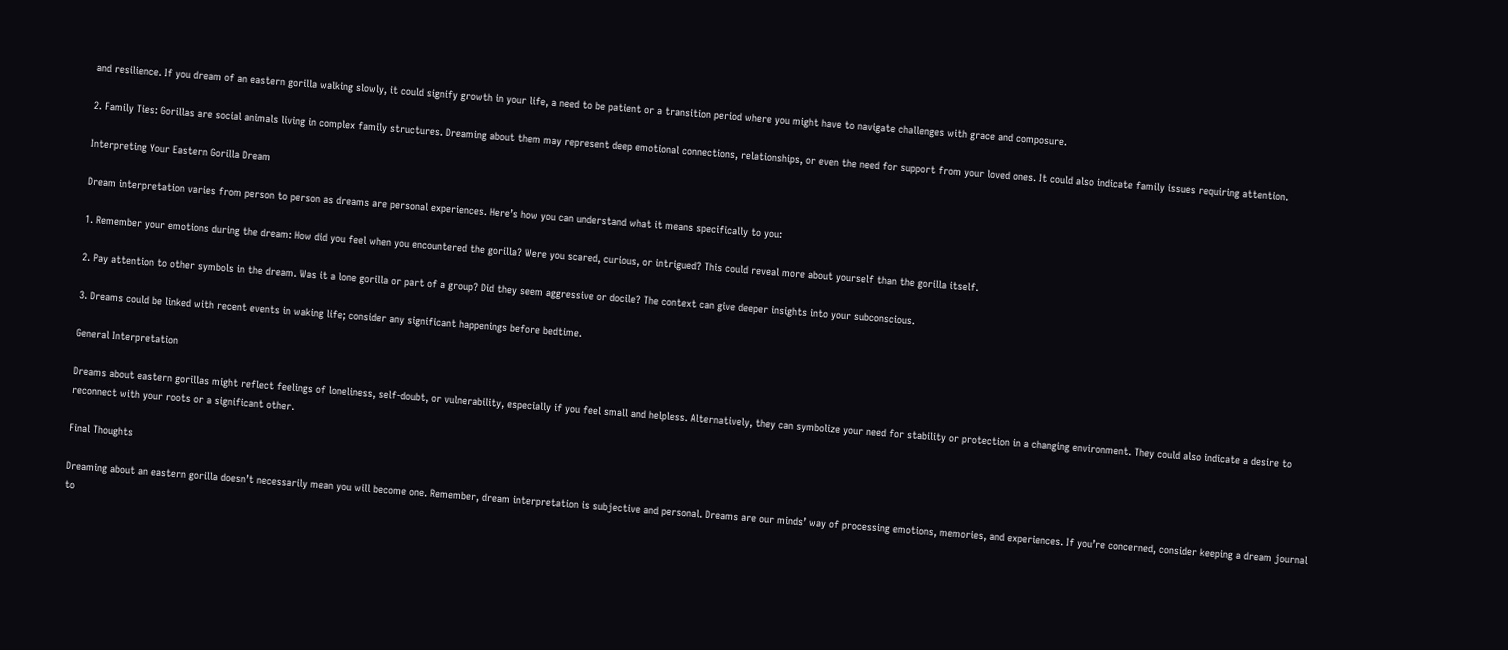and resilience. If you dream of an eastern gorilla walking slowly, it could signify growth in your life, a need to be patient or a transition period where you might have to navigate challenges with grace and composure.

2. Family Ties: Gorillas are social animals living in complex family structures. Dreaming about them may represent deep emotional connections, relationships, or even the need for support from your loved ones. It could also indicate family issues requiring attention.

Interpreting Your Eastern Gorilla Dream

Dream interpretation varies from person to person as dreams are personal experiences. Here’s how you can understand what it means specifically to you:

1. Remember your emotions during the dream: How did you feel when you encountered the gorilla? Were you scared, curious, or intrigued? This could reveal more about yourself than the gorilla itself.

2. Pay attention to other symbols in the dream. Was it a lone gorilla or part of a group? Did they seem aggressive or docile? The context can give deeper insights into your subconscious.

3. Dreams could be linked with recent events in waking life; consider any significant happenings before bedtime.

General Interpretation

Dreams about eastern gorillas might reflect feelings of loneliness, self-doubt, or vulnerability, especially if you feel small and helpless. Alternatively, they can symbolize your need for stability or protection in a changing environment. They could also indicate a desire to reconnect with your roots or a significant other.

Final Thoughts

Dreaming about an eastern gorilla doesn’t necessarily mean you will become one. Remember, dream interpretation is subjective and personal. Dreams are our minds’ way of processing emotions, memories, and experiences. If you’re concerned, consider keeping a dream journal to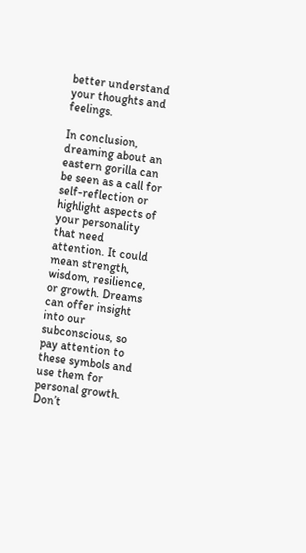better understand your thoughts and feelings.

In conclusion, dreaming about an eastern gorilla can be seen as a call for self-reflection or highlight aspects of your personality that need attention. It could mean strength, wisdom, resilience, or growth. Dreams can offer insight into our subconscious, so pay attention to these symbols and use them for personal growth. Don’t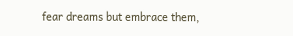fear dreams but embrace them,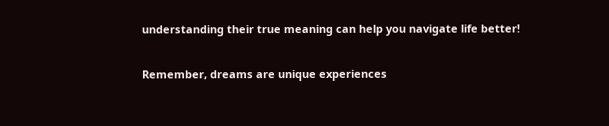understanding their true meaning can help you navigate life better!

Remember, dreams are unique experiences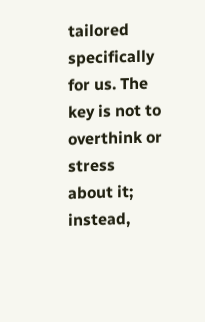tailored specifically for us. The key is not to overthink or stress about it; instead,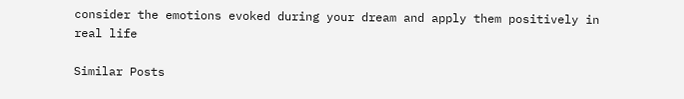consider the emotions evoked during your dream and apply them positively in real life

Similar Posts